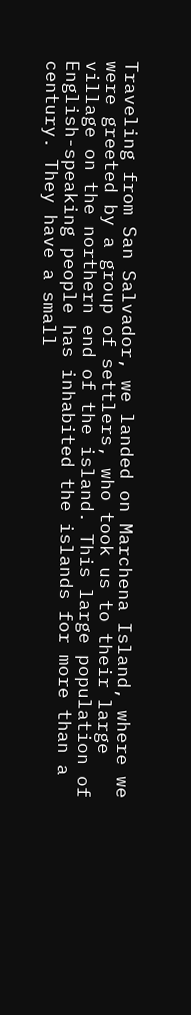Traveling from San Salvador, we landed on Marchena Island, where we were greeted by a group of settlers, who took us to their large village on the northern end of the island. This large population of English-speaking people has inhabited the islands for more than a century. They have a small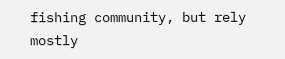fishing community, but rely mostly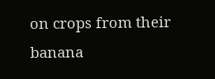on crops from their banana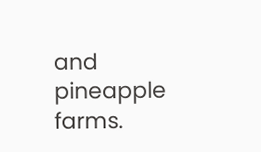and pineapple farms.